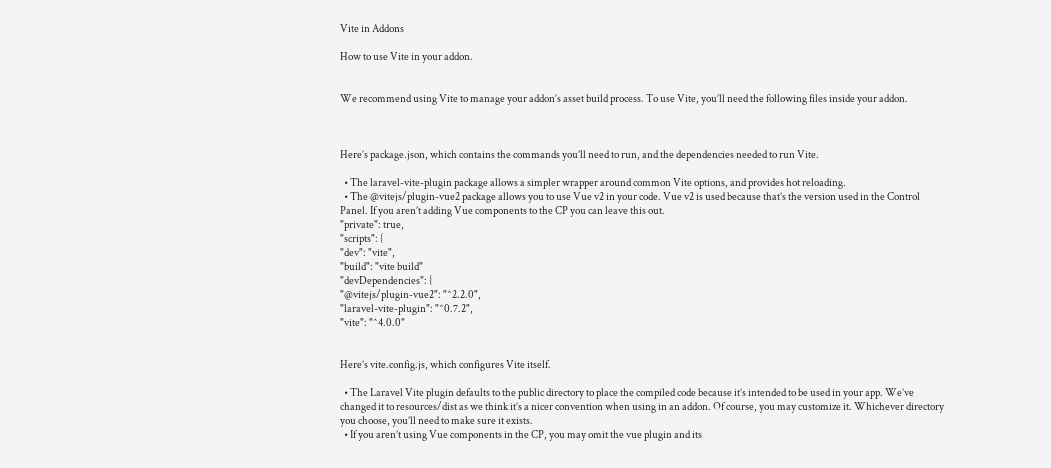Vite in Addons

How to use Vite in your addon.


We recommend using Vite to manage your addon’s asset build process. To use Vite, you’ll need the following files inside your addon.



Here’s package.json, which contains the commands you’ll need to run, and the dependencies needed to run Vite.

  • The laravel-vite-plugin package allows a simpler wrapper around common Vite options, and provides hot reloading.
  • The @vitejs/plugin-vue2 package allows you to use Vue v2 in your code. Vue v2 is used because that’s the version used in the Control Panel. If you aren’t adding Vue components to the CP you can leave this out.
"private": true,
"scripts": {
"dev": "vite",
"build": "vite build"
"devDependencies": {
"@vitejs/plugin-vue2": "^2.2.0",
"laravel-vite-plugin": "^0.7.2",
"vite": "^4.0.0"


Here’s vite.config.js, which configures Vite itself.

  • The Laravel Vite plugin defaults to the public directory to place the compiled code because it’s intended to be used in your app. We’ve changed it to resources/dist as we think it’s a nicer convention when using in an addon. Of course, you may customize it. Whichever directory you choose, you’ll need to make sure it exists.
  • If you aren’t using Vue components in the CP, you may omit the vue plugin and its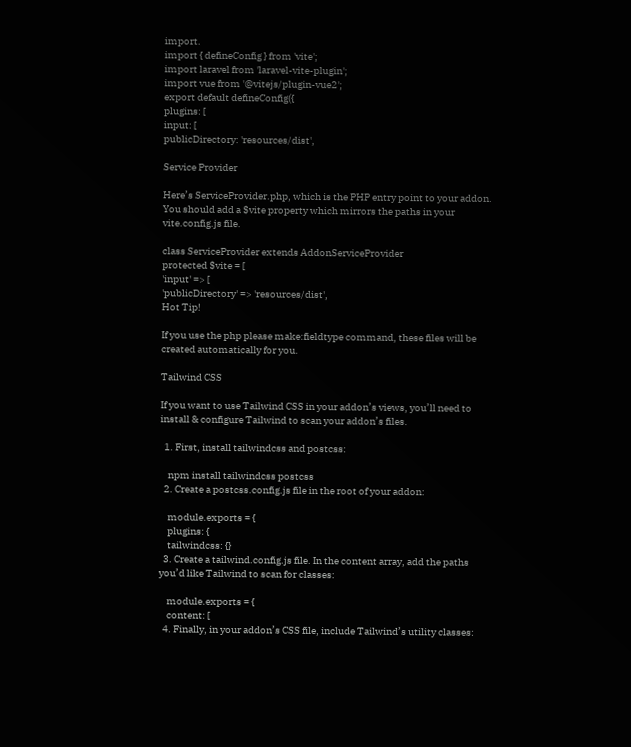import.
import { defineConfig } from 'vite';
import laravel from 'laravel-vite-plugin';
import vue from '@vitejs/plugin-vue2';
export default defineConfig({
plugins: [
input: [
publicDirectory: 'resources/dist',

Service Provider

Here’s ServiceProvider.php, which is the PHP entry point to your addon. You should add a $vite property which mirrors the paths in your vite.config.js file.

class ServiceProvider extends AddonServiceProvider
protected $vite = [
'input' => [
'publicDirectory' => 'resources/dist',
Hot Tip!

If you use the php please make:fieldtype command, these files will be created automatically for you.

Tailwind CSS

If you want to use Tailwind CSS in your addon’s views, you’ll need to install & configure Tailwind to scan your addon’s files.

  1. First, install tailwindcss and postcss:

    npm install tailwindcss postcss
  2. Create a postcss.config.js file in the root of your addon:

    module.exports = {
    plugins: {
    tailwindcss: {}
  3. Create a tailwind.config.js file. In the content array, add the paths you’d like Tailwind to scan for classes:

    module.exports = {
    content: [
  4. Finally, in your addon’s CSS file, include Tailwind’s utility classes: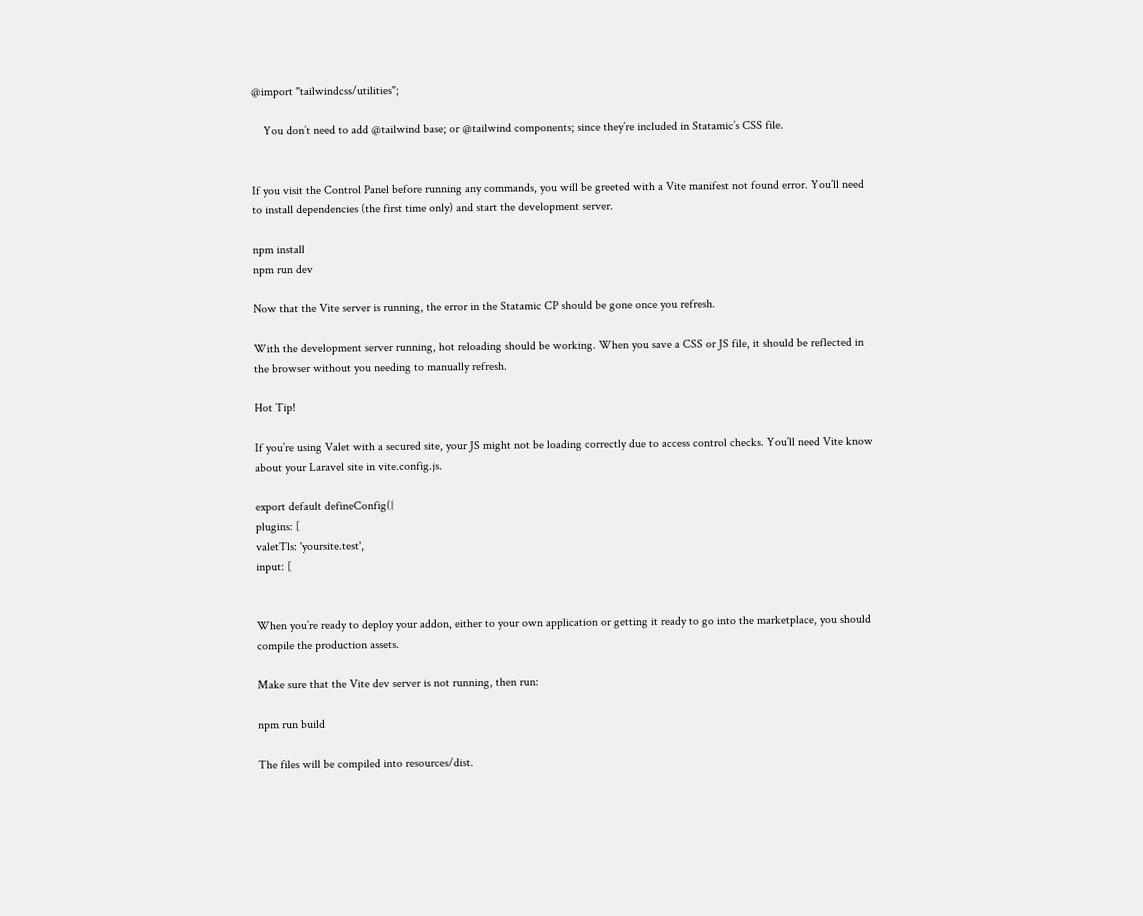@import "tailwindcss/utilities";

    You don’t need to add @tailwind base; or @tailwind components; since they’re included in Statamic’s CSS file.


If you visit the Control Panel before running any commands, you will be greeted with a Vite manifest not found error. You’ll need to install dependencies (the first time only) and start the development server.

npm install
npm run dev

Now that the Vite server is running, the error in the Statamic CP should be gone once you refresh.

With the development server running, hot reloading should be working. When you save a CSS or JS file, it should be reflected in the browser without you needing to manually refresh.

Hot Tip!

If you’re using Valet with a secured site, your JS might not be loading correctly due to access control checks. You’ll need Vite know about your Laravel site in vite.config.js.

export default defineConfig({
plugins: [
valetTls: 'yoursite.test',
input: [


When you’re ready to deploy your addon, either to your own application or getting it ready to go into the marketplace, you should compile the production assets.

Make sure that the Vite dev server is not running, then run:

npm run build

The files will be compiled into resources/dist.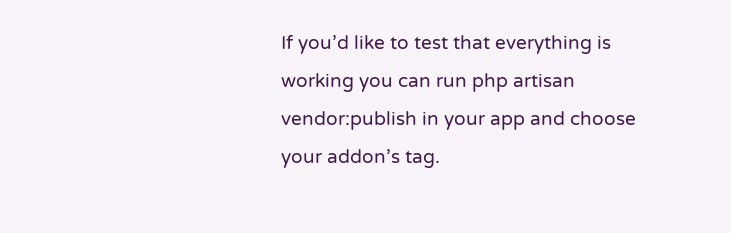If you’d like to test that everything is working you can run php artisan vendor:publish in your app and choose your addon’s tag.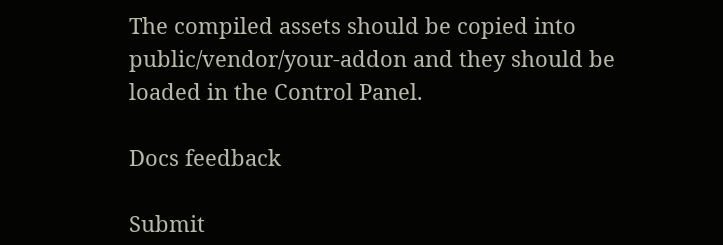The compiled assets should be copied into public/vendor/your-addon and they should be loaded in the Control Panel.

Docs feedback

Submit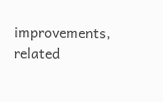improvements, related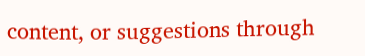content, or suggestions through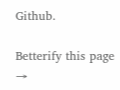Github.

Betterify this page →